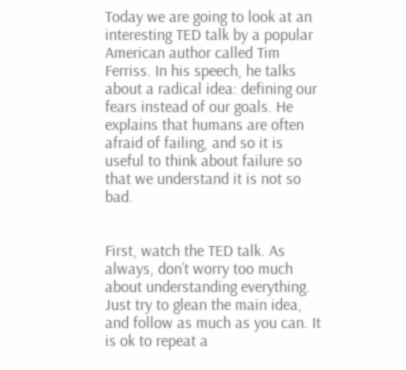Today we are going to look at an interesting TED talk by a popular American author called Tim Ferriss. In his speech, he talks about a radical idea: defining our fears instead of our goals. He explains that humans are often afraid of failing, and so it is useful to think about failure so that we understand it is not so bad.


First, watch the TED talk. As always, don’t worry too much about understanding everything. Just try to glean the main idea, and follow as much as you can. It is ok to repeat a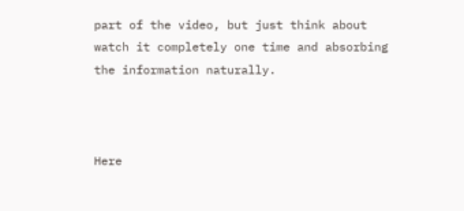part of the video, but just think about watch it completely one time and absorbing the information naturally.



Here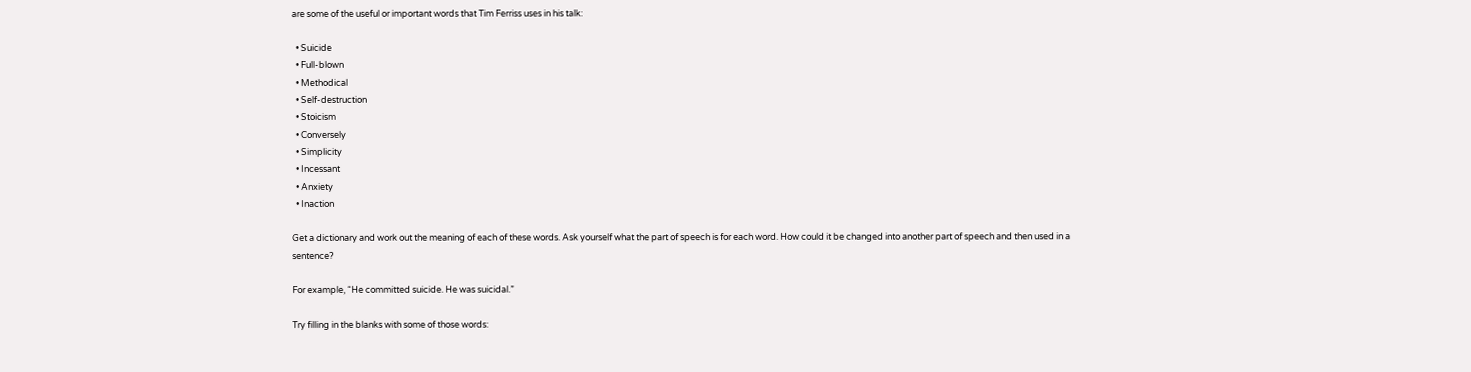are some of the useful or important words that Tim Ferriss uses in his talk:

  • Suicide
  • Full-blown
  • Methodical
  • Self-destruction
  • Stoicism
  • Conversely
  • Simplicity
  • Incessant
  • Anxiety
  • Inaction

Get a dictionary and work out the meaning of each of these words. Ask yourself what the part of speech is for each word. How could it be changed into another part of speech and then used in a sentence?

For example, “He committed suicide. He was suicidal.”

Try filling in the blanks with some of those words: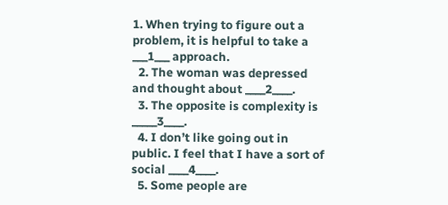1. When trying to figure out a problem, it is helpful to take a ___1___ approach.
  2. The woman was depressed and thought about ____2____.
  3. The opposite is complexity is _____3____.
  4. I don’t like going out in public. I feel that I have a sort of social ____4____.
  5. Some people are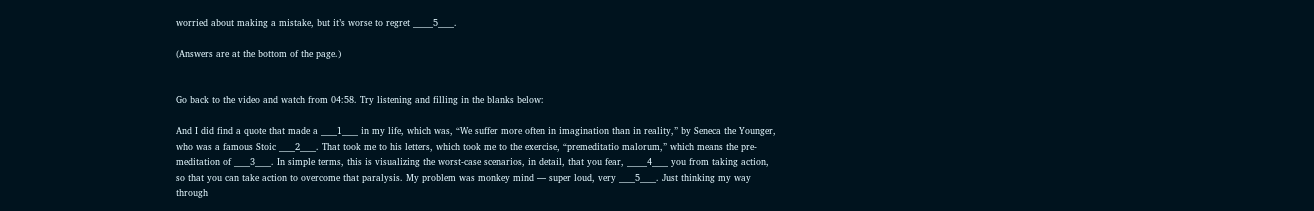worried about making a mistake, but it’s worse to regret _____5____.

(Answers are at the bottom of the page.)


Go back to the video and watch from 04:58. Try listening and filling in the blanks below:

And I did find a quote that made a ____1____ in my life, which was, “We suffer more often in imagination than in reality,” by Seneca the Younger, who was a famous Stoic ____2____. That took me to his letters, which took me to the exercise, “premeditatio malorum,” which means the pre-meditation of ____3____. In simple terms, this is visualizing the worst-case scenarios, in detail, that you fear, _____4____ you from taking action, so that you can take action to overcome that paralysis. My problem was monkey mind — super loud, very ____5____. Just thinking my way through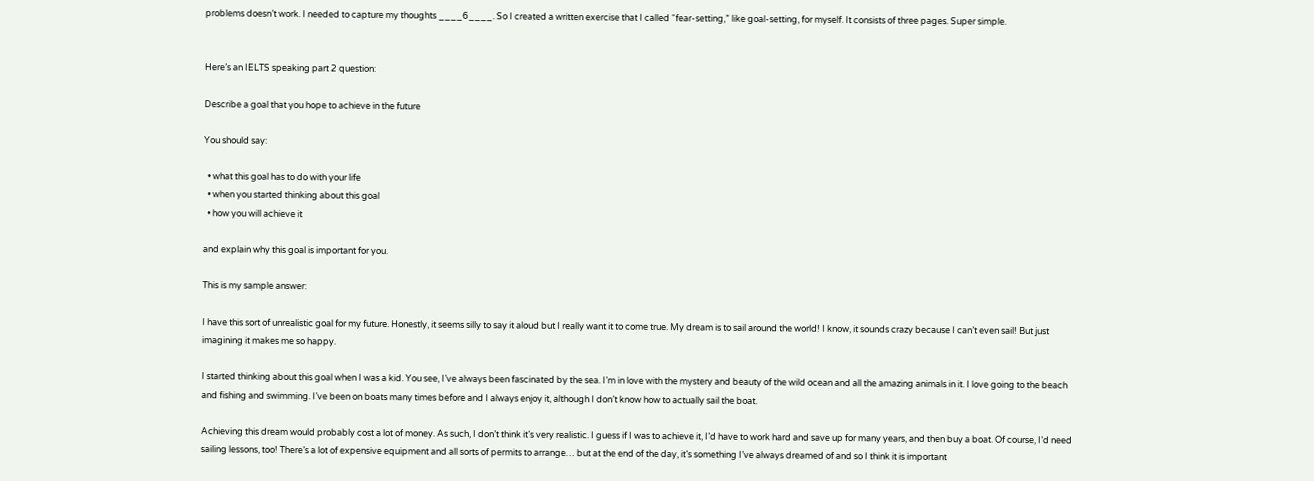problems doesn’t work. I needed to capture my thoughts ____6____. So I created a written exercise that I called “fear-setting,” like goal-setting, for myself. It consists of three pages. Super simple.


Here’s an IELTS speaking part 2 question:

Describe a goal that you hope to achieve in the future

You should say:

  • what this goal has to do with your life
  • when you started thinking about this goal
  • how you will achieve it

and explain why this goal is important for you.

This is my sample answer:

I have this sort of unrealistic goal for my future. Honestly, it seems silly to say it aloud but I really want it to come true. My dream is to sail around the world! I know, it sounds crazy because I can’t even sail! But just imagining it makes me so happy.

I started thinking about this goal when I was a kid. You see, I’ve always been fascinated by the sea. I’m in love with the mystery and beauty of the wild ocean and all the amazing animals in it. I love going to the beach and fishing and swimming. I’ve been on boats many times before and I always enjoy it, although I don’t know how to actually sail the boat.

Achieving this dream would probably cost a lot of money. As such, I don’t think it’s very realistic. I guess if I was to achieve it, I’d have to work hard and save up for many years, and then buy a boat. Of course, I’d need sailing lessons, too! There’s a lot of expensive equipment and all sorts of permits to arrange… but at the end of the day, it’s something I’ve always dreamed of and so I think it is important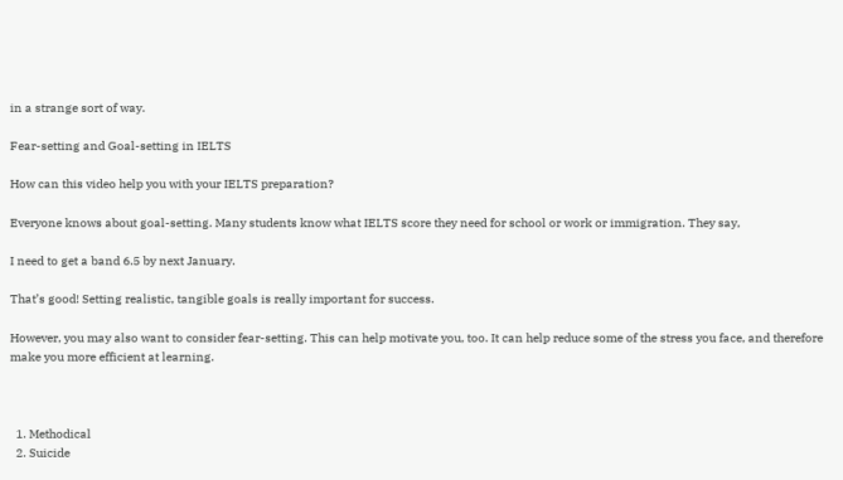in a strange sort of way.

Fear-setting and Goal-setting in IELTS

How can this video help you with your IELTS preparation?

Everyone knows about goal-setting. Many students know what IELTS score they need for school or work or immigration. They say,

I need to get a band 6.5 by next January.

That’s good! Setting realistic, tangible goals is really important for success.

However, you may also want to consider fear-setting. This can help motivate you, too. It can help reduce some of the stress you face, and therefore make you more efficient at learning.



  1. Methodical
  2. Suicide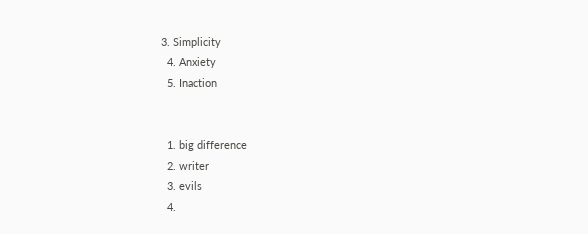3. Simplicity
  4. Anxiety
  5. Inaction


  1. big difference
  2. writer
  3. evils
  4.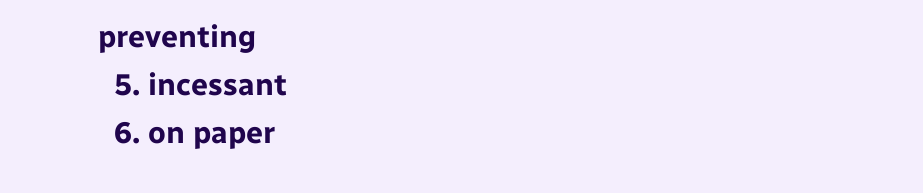preventing
  5. incessant
  6. on paper